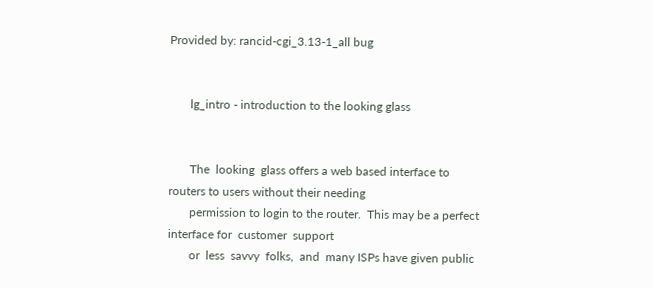Provided by: rancid-cgi_3.13-1_all bug


       lg_intro - introduction to the looking glass


       The  looking  glass offers a web based interface to routers to users without their needing
       permission to login to the router.  This may be a perfect interface for  customer  support
       or  less  savvy  folks,  and  many ISPs have given public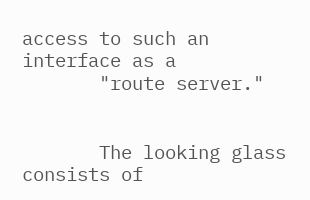access to such an interface as a
       "route server."


       The looking glass consists of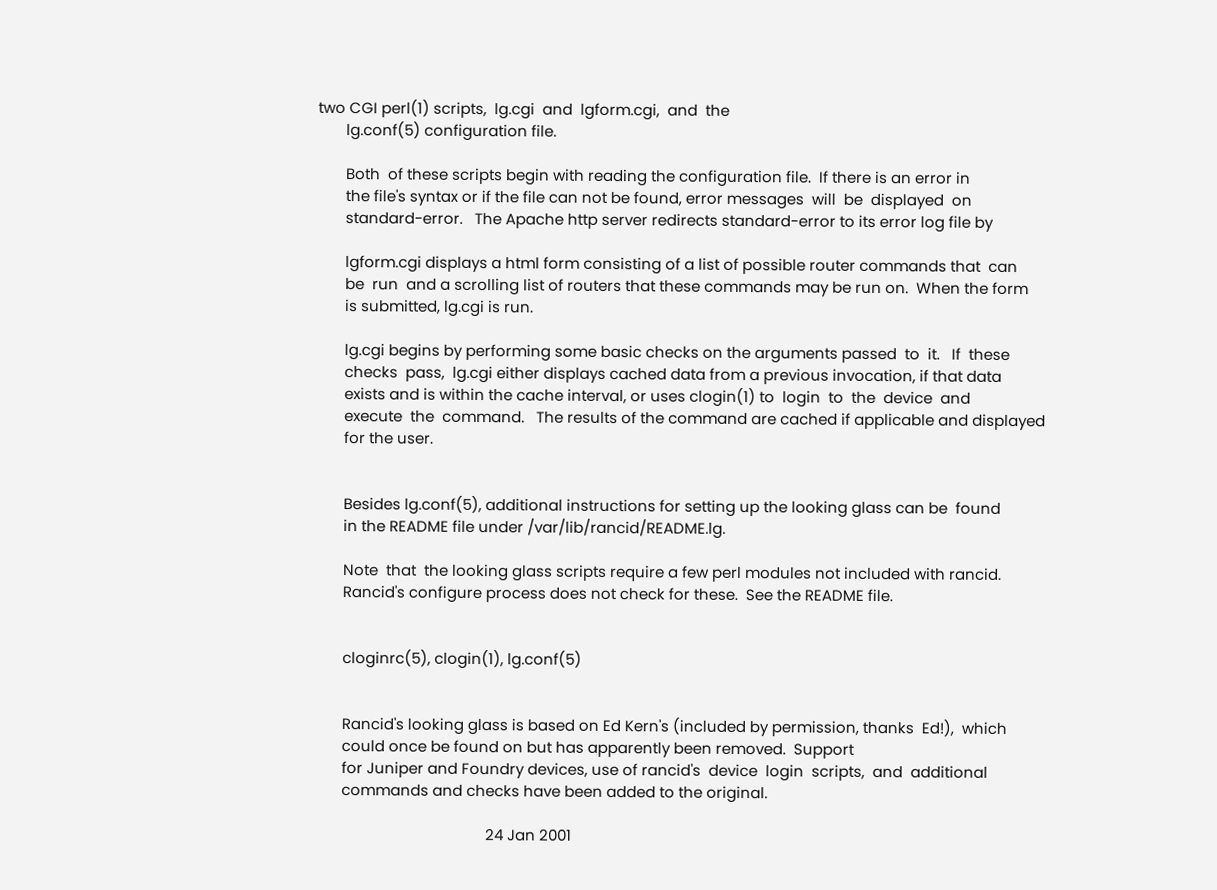two CGI perl(1) scripts,  lg.cgi  and  lgform.cgi,  and  the
       lg.conf(5) configuration file.

       Both  of these scripts begin with reading the configuration file.  If there is an error in
       the file's syntax or if the file can not be found, error messages  will  be  displayed  on
       standard-error.   The Apache http server redirects standard-error to its error log file by

       lgform.cgi displays a html form consisting of a list of possible router commands that  can
       be  run  and a scrolling list of routers that these commands may be run on.  When the form
       is submitted, lg.cgi is run.

       lg.cgi begins by performing some basic checks on the arguments passed  to  it.   If  these
       checks  pass,  lg.cgi either displays cached data from a previous invocation, if that data
       exists and is within the cache interval, or uses clogin(1) to  login  to  the  device  and
       execute  the  command.   The results of the command are cached if applicable and displayed
       for the user.


       Besides lg.conf(5), additional instructions for setting up the looking glass can be  found
       in the README file under /var/lib/rancid/README.lg.

       Note  that  the looking glass scripts require a few perl modules not included with rancid.
       Rancid's configure process does not check for these.  See the README file.


       cloginrc(5), clogin(1), lg.conf(5)


       Rancid's looking glass is based on Ed Kern's (included by permission, thanks  Ed!),  which
       could once be found on but has apparently been removed.  Support
       for Juniper and Foundry devices, use of rancid's  device  login  scripts,  and  additional
       commands and checks have been added to the original.

                                           24 Jan 2001